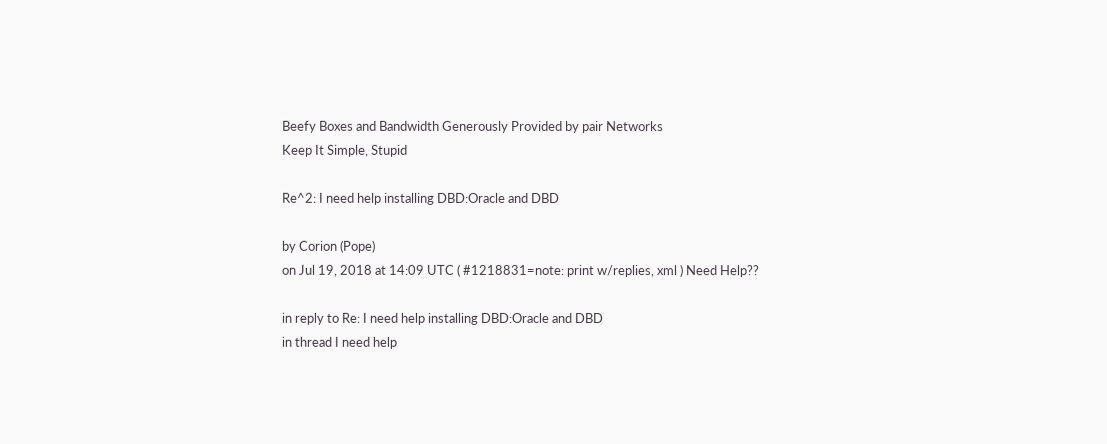Beefy Boxes and Bandwidth Generously Provided by pair Networks
Keep It Simple, Stupid

Re^2: I need help installing DBD:Oracle and DBD

by Corion (Pope)
on Jul 19, 2018 at 14:09 UTC ( #1218831=note: print w/replies, xml ) Need Help??

in reply to Re: I need help installing DBD:Oracle and DBD
in thread I need help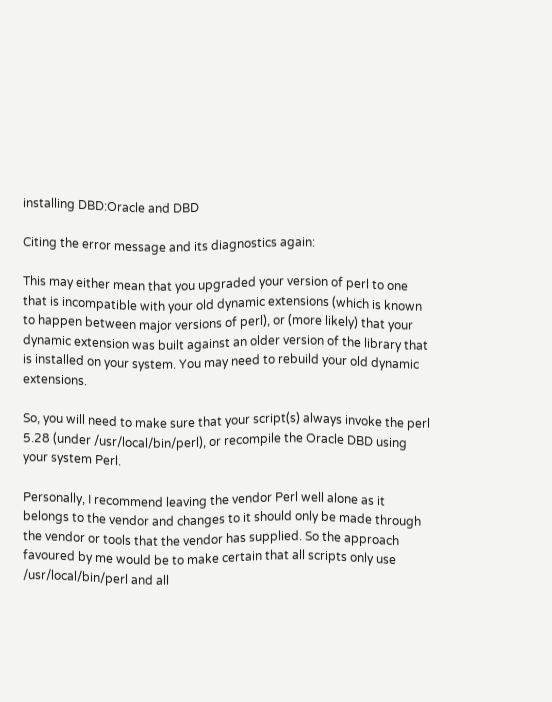installing DBD:Oracle and DBD

Citing the error message and its diagnostics again:

This may either mean that you upgraded your version of perl to one that is incompatible with your old dynamic extensions (which is known to happen between major versions of perl), or (more likely) that your dynamic extension was built against an older version of the library that is installed on your system. You may need to rebuild your old dynamic extensions.

So, you will need to make sure that your script(s) always invoke the perl 5.28 (under /usr/local/bin/perl), or recompile the Oracle DBD using your system Perl.

Personally, I recommend leaving the vendor Perl well alone as it belongs to the vendor and changes to it should only be made through the vendor or tools that the vendor has supplied. So the approach favoured by me would be to make certain that all scripts only use /usr/local/bin/perl and all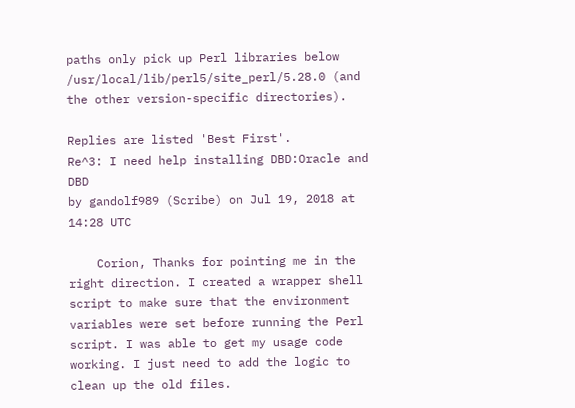paths only pick up Perl libraries below /usr/local/lib/perl5/site_perl/5.28.0 (and the other version-specific directories).

Replies are listed 'Best First'.
Re^3: I need help installing DBD:Oracle and DBD
by gandolf989 (Scribe) on Jul 19, 2018 at 14:28 UTC

    Corion, Thanks for pointing me in the right direction. I created a wrapper shell script to make sure that the environment variables were set before running the Perl script. I was able to get my usage code working. I just need to add the logic to clean up the old files.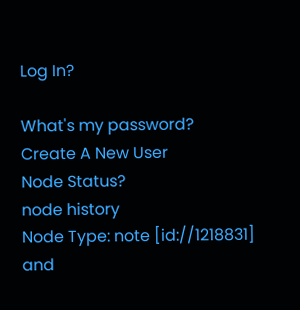Log In?

What's my password?
Create A New User
Node Status?
node history
Node Type: note [id://1218831]
and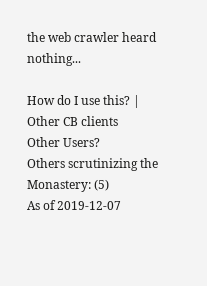the web crawler heard nothing...

How do I use this? | Other CB clients
Other Users?
Others scrutinizing the Monastery: (5)
As of 2019-12-07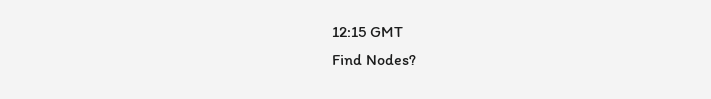12:15 GMT
Find Nodes?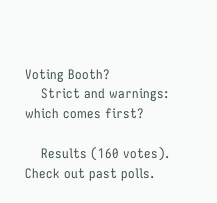Voting Booth?
    Strict and warnings: which comes first?

    Results (160 votes). Check out past polls.